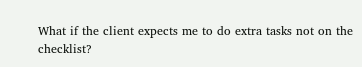What if the client expects me to do extra tasks not on the checklist?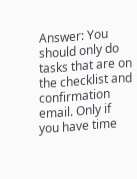Answer: You should only do tasks that are on the checklist and confirmation email. Only if you have time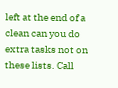left at the end of a clean can you do extra tasks not on these lists. Call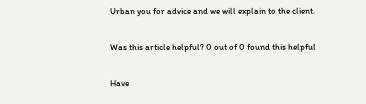Urban you for advice and we will explain to the client.

Was this article helpful? 0 out of 0 found this helpful

Have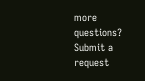more questions? Submit a request